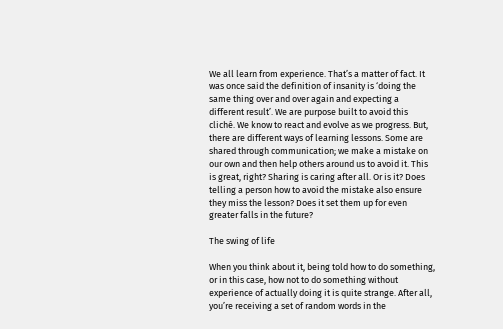We all learn from experience. That’s a matter of fact. It was once said the definition of insanity is ‘doing the same thing over and over again and expecting a different result’. We are purpose built to avoid this cliché. We know to react and evolve as we progress. But, there are different ways of learning lessons. Some are shared through communication; we make a mistake on our own and then help others around us to avoid it. This is great, right? Sharing is caring after all. Or is it? Does telling a person how to avoid the mistake also ensure they miss the lesson? Does it set them up for even greater falls in the future?

The swing of life

When you think about it, being told how to do something, or in this case, how not to do something without experience of actually doing it is quite strange. After all, you’re receiving a set of random words in the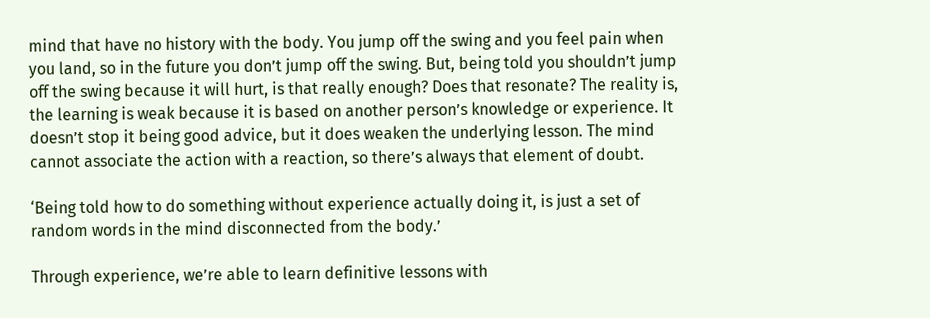mind that have no history with the body. You jump off the swing and you feel pain when you land, so in the future you don’t jump off the swing. But, being told you shouldn’t jump off the swing because it will hurt, is that really enough? Does that resonate? The reality is, the learning is weak because it is based on another person’s knowledge or experience. It doesn’t stop it being good advice, but it does weaken the underlying lesson. The mind cannot associate the action with a reaction, so there’s always that element of doubt.

‘Being told how to do something without experience actually doing it, is just a set of random words in the mind disconnected from the body.’

Through experience, we’re able to learn definitive lessons with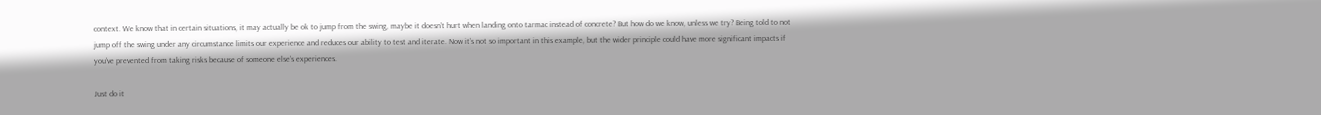context. We know that in certain situations, it may actually be ok to jump from the swing, maybe it doesn’t hurt when landing onto tarmac instead of concrete? But how do we know, unless we try? Being told to not jump off the swing under any circumstance limits our experience and reduces our ability to test and iterate. Now it’s not so important in this example, but the wider principle could have more significant impacts if you’ve prevented from taking risks because of someone else’s experiences.

Just do it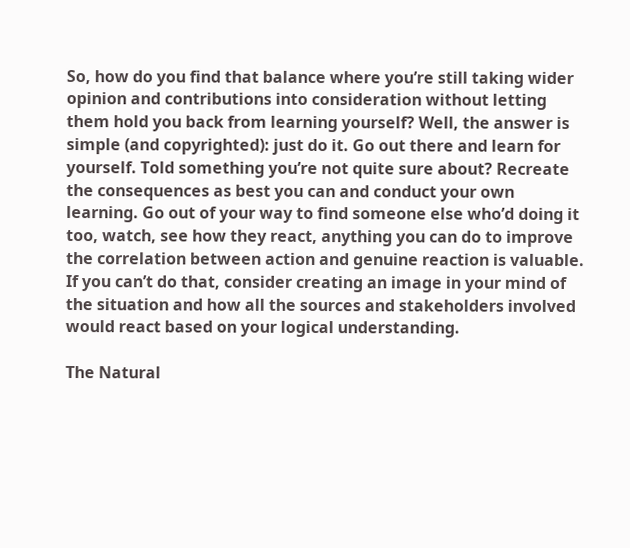So, how do you find that balance where you’re still taking wider opinion and contributions into consideration without letting them hold you back from learning yourself? Well, the answer is simple (and copyrighted): just do it. Go out there and learn for yourself. Told something you’re not quite sure about? Recreate the consequences as best you can and conduct your own learning. Go out of your way to find someone else who’d doing it too, watch, see how they react, anything you can do to improve the correlation between action and genuine reaction is valuable. If you can’t do that, consider creating an image in your mind of the situation and how all the sources and stakeholders involved would react based on your logical understanding.

The Natural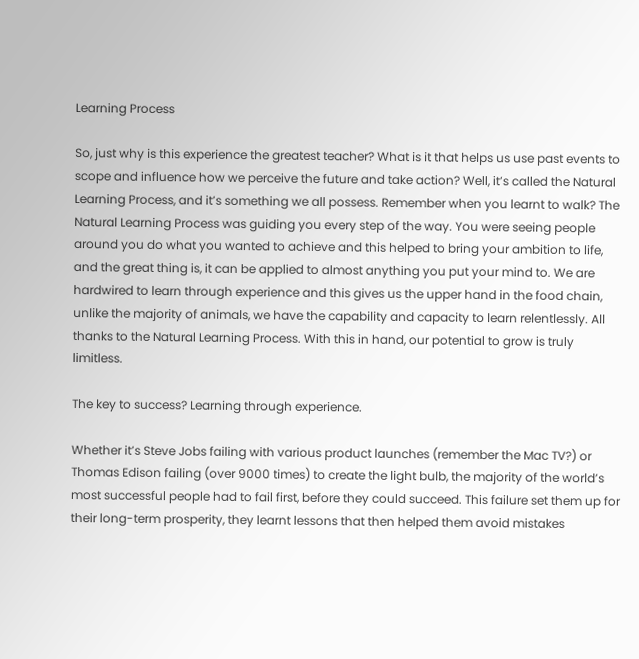Learning Process

So, just why is this experience the greatest teacher? What is it that helps us use past events to scope and influence how we perceive the future and take action? Well, it’s called the Natural Learning Process, and it’s something we all possess. Remember when you learnt to walk? The Natural Learning Process was guiding you every step of the way. You were seeing people around you do what you wanted to achieve and this helped to bring your ambition to life, and the great thing is, it can be applied to almost anything you put your mind to. We are hardwired to learn through experience and this gives us the upper hand in the food chain, unlike the majority of animals, we have the capability and capacity to learn relentlessly. All thanks to the Natural Learning Process. With this in hand, our potential to grow is truly limitless.

The key to success? Learning through experience.

Whether it’s Steve Jobs failing with various product launches (remember the Mac TV?) or Thomas Edison failing (over 9000 times) to create the light bulb, the majority of the world’s most successful people had to fail first, before they could succeed. This failure set them up for their long-term prosperity, they learnt lessons that then helped them avoid mistakes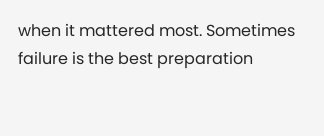when it mattered most. Sometimes failure is the best preparation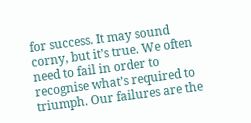for success. It may sound corny, but it’s true. We often need to fail in order to recognise what’s required to triumph. Our failures are the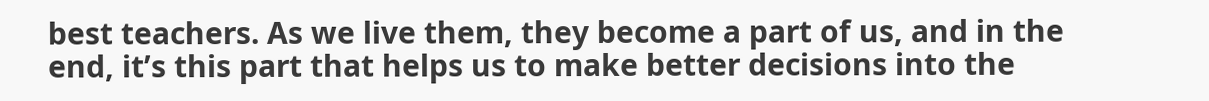best teachers. As we live them, they become a part of us, and in the end, it’s this part that helps us to make better decisions into the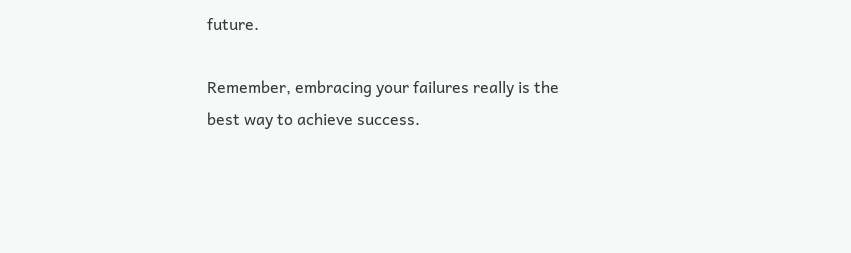future.

Remember, embracing your failures really is the best way to achieve success.